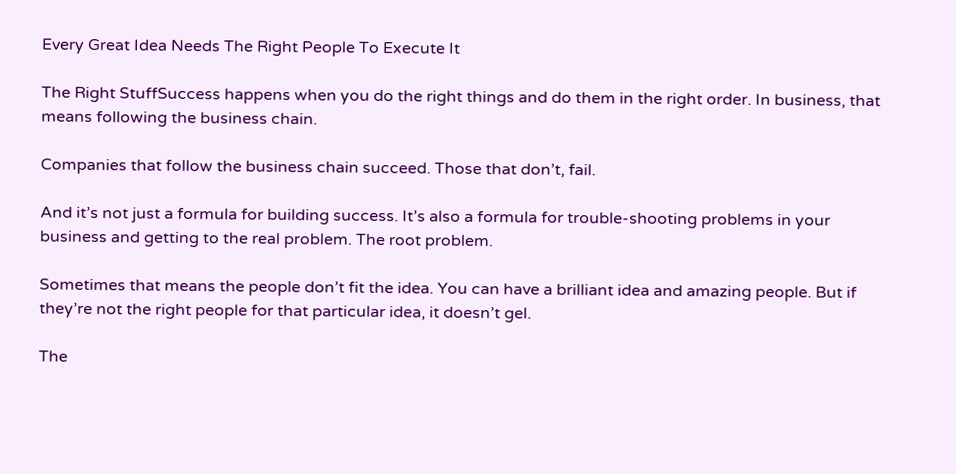Every Great Idea Needs The Right People To Execute It

The Right StuffSuccess happens when you do the right things and do them in the right order. In business, that means following the business chain.

Companies that follow the business chain succeed. Those that don’t, fail.

And it’s not just a formula for building success. It’s also a formula for trouble-shooting problems in your business and getting to the real problem. The root problem.

Sometimes that means the people don’t fit the idea. You can have a brilliant idea and amazing people. But if they’re not the right people for that particular idea, it doesn’t gel.

The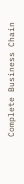Complete Business Chain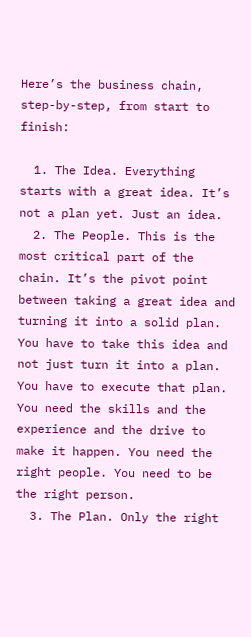Here’s the business chain, step-by-step, from start to finish:

  1. The Idea. Everything starts with a great idea. It’s not a plan yet. Just an idea.
  2. The People. This is the most critical part of the chain. It’s the pivot point between taking a great idea and turning it into a solid plan. You have to take this idea and not just turn it into a plan. You have to execute that plan. You need the skills and the experience and the drive to make it happen. You need the right people. You need to be the right person.
  3. The Plan. Only the right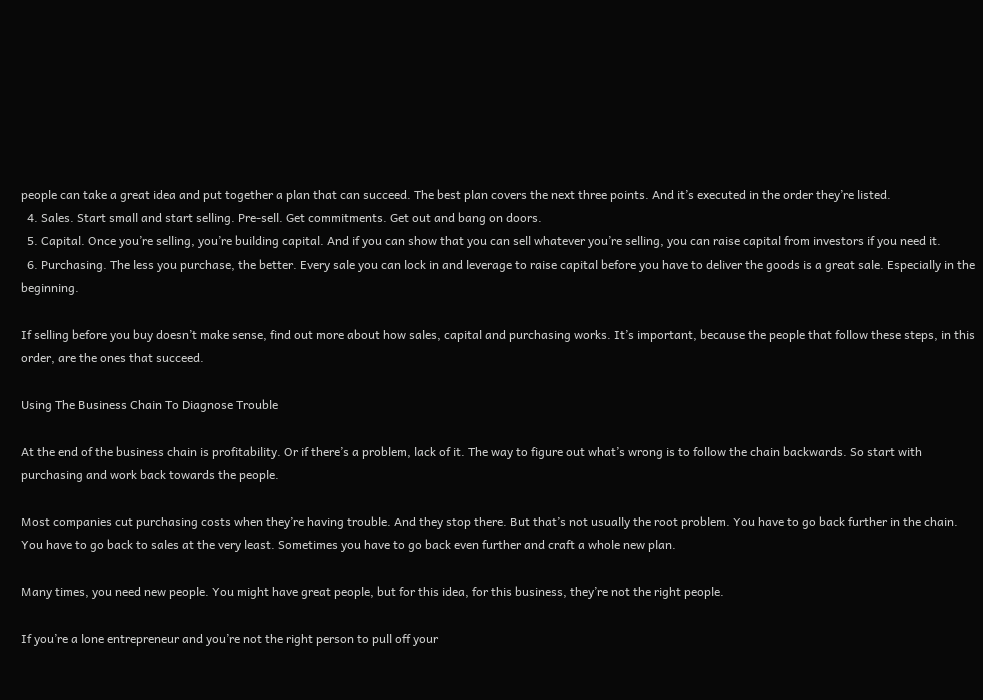people can take a great idea and put together a plan that can succeed. The best plan covers the next three points. And it’s executed in the order they’re listed.
  4. Sales. Start small and start selling. Pre-sell. Get commitments. Get out and bang on doors.
  5. Capital. Once you’re selling, you’re building capital. And if you can show that you can sell whatever you’re selling, you can raise capital from investors if you need it.
  6. Purchasing. The less you purchase, the better. Every sale you can lock in and leverage to raise capital before you have to deliver the goods is a great sale. Especially in the beginning.

If selling before you buy doesn’t make sense, find out more about how sales, capital and purchasing works. It’s important, because the people that follow these steps, in this order, are the ones that succeed.

Using The Business Chain To Diagnose Trouble

At the end of the business chain is profitability. Or if there’s a problem, lack of it. The way to figure out what’s wrong is to follow the chain backwards. So start with purchasing and work back towards the people.

Most companies cut purchasing costs when they’re having trouble. And they stop there. But that’s not usually the root problem. You have to go back further in the chain. You have to go back to sales at the very least. Sometimes you have to go back even further and craft a whole new plan.

Many times, you need new people. You might have great people, but for this idea, for this business, they’re not the right people.

If you’re a lone entrepreneur and you’re not the right person to pull off your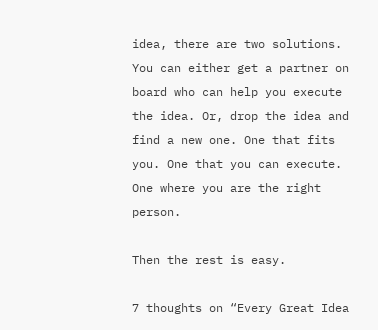idea, there are two solutions. You can either get a partner on board who can help you execute the idea. Or, drop the idea and find a new one. One that fits you. One that you can execute. One where you are the right person.

Then the rest is easy.

7 thoughts on “Every Great Idea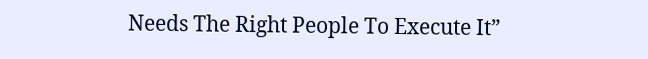Needs The Right People To Execute It”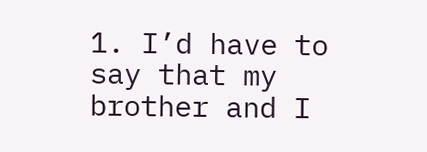1. I’d have to say that my brother and I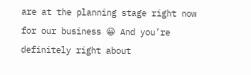are at the planning stage right now for our business 😀 And you’re definitely right about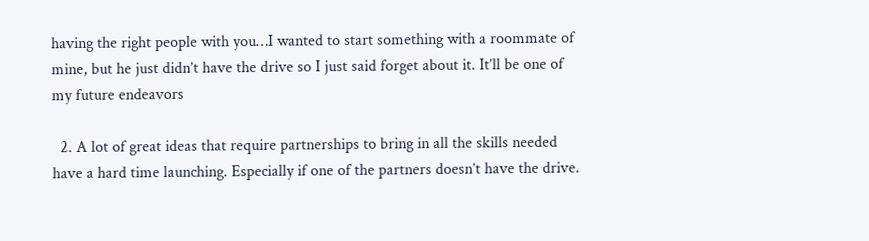having the right people with you…I wanted to start something with a roommate of mine, but he just didn’t have the drive so I just said forget about it. It’ll be one of my future endeavors

  2. A lot of great ideas that require partnerships to bring in all the skills needed have a hard time launching. Especially if one of the partners doesn’t have the drive.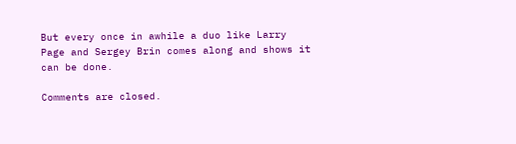But every once in awhile a duo like Larry Page and Sergey Brin comes along and shows it can be done.

Comments are closed.